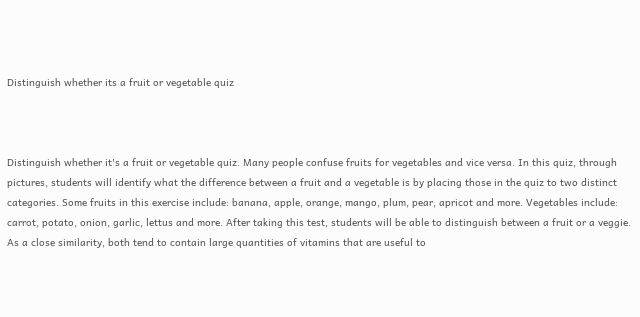Distinguish whether its a fruit or vegetable quiz



Distinguish whether it's a fruit or vegetable quiz. Many people confuse fruits for vegetables and vice versa. In this quiz, through pictures, students will identify what the difference between a fruit and a vegetable is by placing those in the quiz to two distinct categories. Some fruits in this exercise include: banana, apple, orange, mango, plum, pear, apricot and more. Vegetables include: carrot, potato, onion, garlic, lettus and more. After taking this test, students will be able to distinguish between a fruit or a veggie. As a close similarity, both tend to contain large quantities of vitamins that are useful to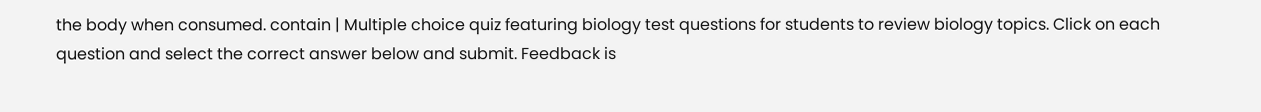the body when consumed. contain | Multiple choice quiz featuring biology test questions for students to review biology topics. Click on each question and select the correct answer below and submit. Feedback is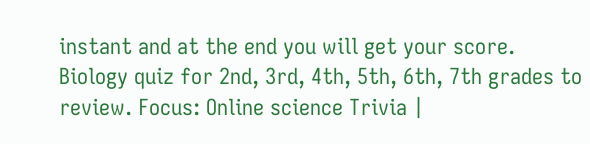instant and at the end you will get your score. Biology quiz for 2nd, 3rd, 4th, 5th, 6th, 7th grades to review. Focus: Online science Trivia |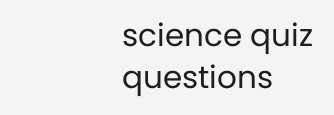science quiz questions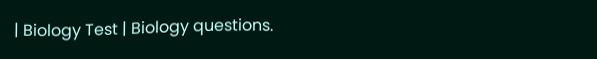| Biology Test | Biology questions.